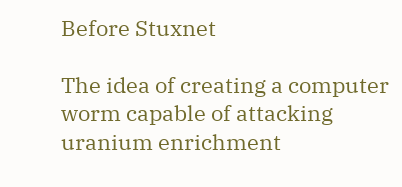Before Stuxnet

The idea of creating a computer worm capable of attacking uranium enrichment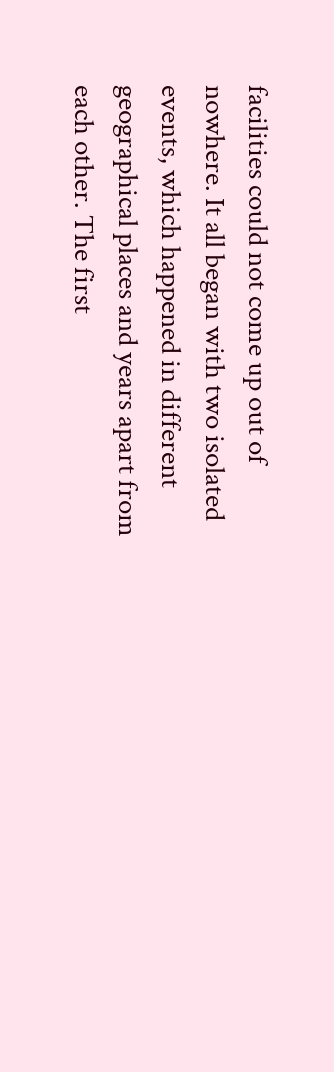facilities could not come up out of nowhere. It all began with two isolated events, which happened in different geographical places and years apart from each other. The first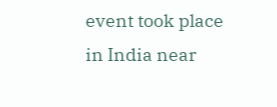event took place in India near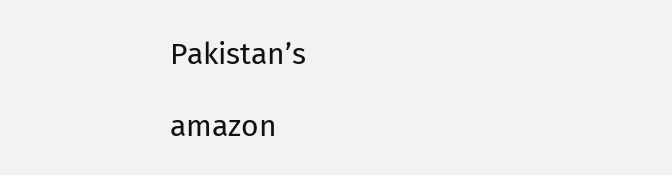Pakistan’s

amazon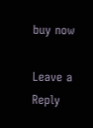buy now

Leave a Reply